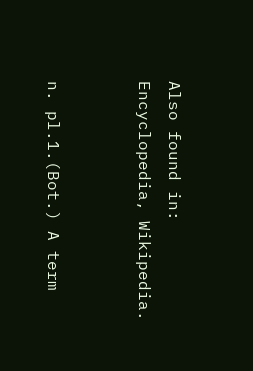Also found in: Encyclopedia, Wikipedia.


n. pl.1.(Bot.) A term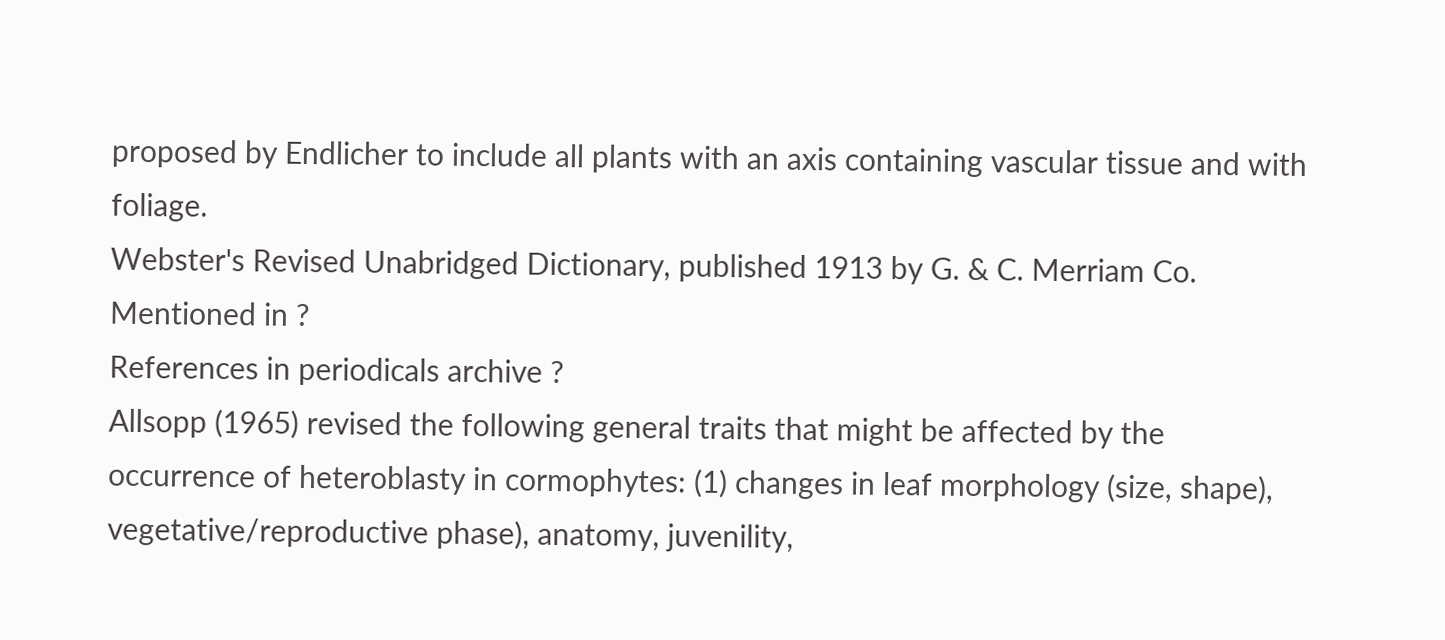proposed by Endlicher to include all plants with an axis containing vascular tissue and with foliage.
Webster's Revised Unabridged Dictionary, published 1913 by G. & C. Merriam Co.
Mentioned in ?
References in periodicals archive ?
Allsopp (1965) revised the following general traits that might be affected by the occurrence of heteroblasty in cormophytes: (1) changes in leaf morphology (size, shape), vegetative/reproductive phase), anatomy, juvenility,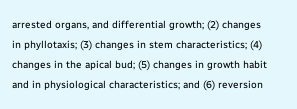arrested organs, and differential growth; (2) changes in phyllotaxis; (3) changes in stem characteristics; (4) changes in the apical bud; (5) changes in growth habit and in physiological characteristics; and (6) reversion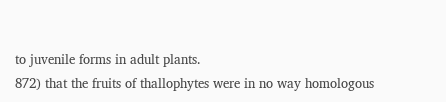to juvenile forms in adult plants.
872) that the fruits of thallophytes were in no way homologous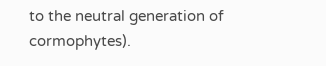to the neutral generation of cormophytes).